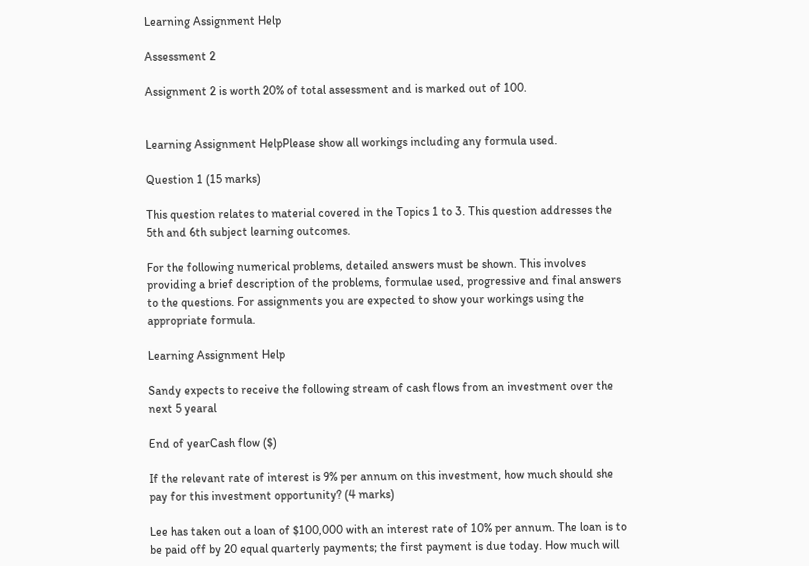Learning Assignment Help

Assessment 2

Assignment 2 is worth 20% of total assessment and is marked out of 100.


Learning Assignment HelpPlease show all workings including any formula used.

Question 1 (15 marks)

This question relates to material covered in the Topics 1 to 3. This question addresses the 5th and 6th subject learning outcomes.

For the following numerical problems, detailed answers must be shown. This involves providing a brief description of the problems, formulae used, progressive and final answers to the questions. For assignments you are expected to show your workings using the appropriate formula.

Learning Assignment Help

Sandy expects to receive the following stream of cash flows from an investment over the next 5 yearal

End of yearCash flow ($)

If the relevant rate of interest is 9% per annum on this investment, how much should she pay for this investment opportunity? (4 marks)

Lee has taken out a loan of $100,000 with an interest rate of 10% per annum. The loan is to be paid off by 20 equal quarterly payments; the first payment is due today. How much will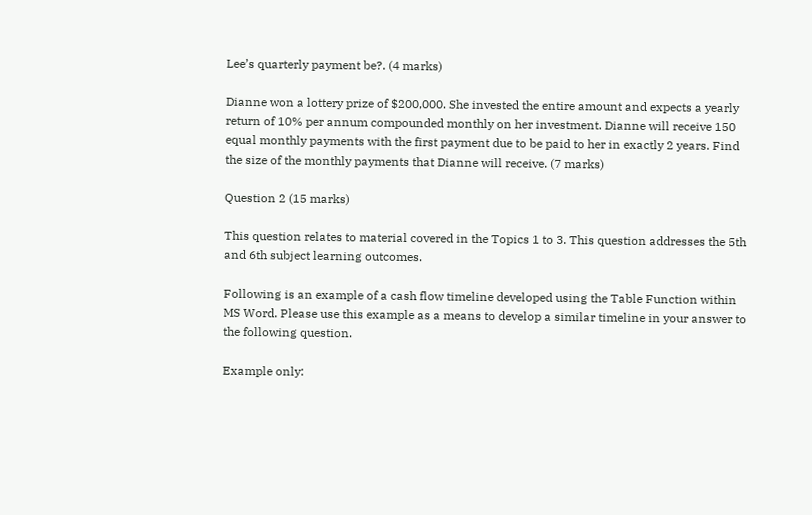Lee’s quarterly payment be?. (4 marks)

Dianne won a lottery prize of $200,000. She invested the entire amount and expects a yearly return of 10% per annum compounded monthly on her investment. Dianne will receive 150 equal monthly payments with the first payment due to be paid to her in exactly 2 years. Find the size of the monthly payments that Dianne will receive. (7 marks)

Question 2 (15 marks)

This question relates to material covered in the Topics 1 to 3. This question addresses the 5th and 6th subject learning outcomes.

Following is an example of a cash flow timeline developed using the Table Function within MS Word. Please use this example as a means to develop a similar timeline in your answer to the following question.

Example only: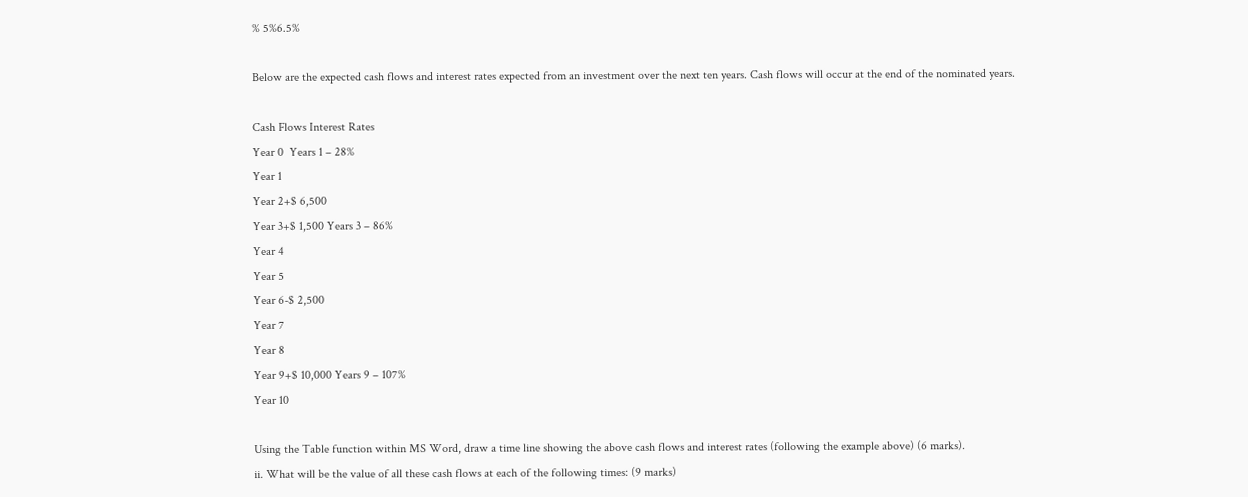% 5%6.5%

Below are the expected cash flows and interest rates expected from an investment over the next ten years. Cash flows will occur at the end of the nominated years.

Cash Flows Interest Rates
Year 0  Years 1 – 28%
Year 1
Year 2+$ 6,500
Year 3+$ 1,500 Years 3 – 86%
Year 4
Year 5
Year 6-$ 2,500
Year 7
Year 8
Year 9+$ 10,000 Years 9 – 107%
Year 10

Using the Table function within MS Word, draw a time line showing the above cash flows and interest rates (following the example above) (6 marks).
ii. What will be the value of all these cash flows at each of the following times: (9 marks)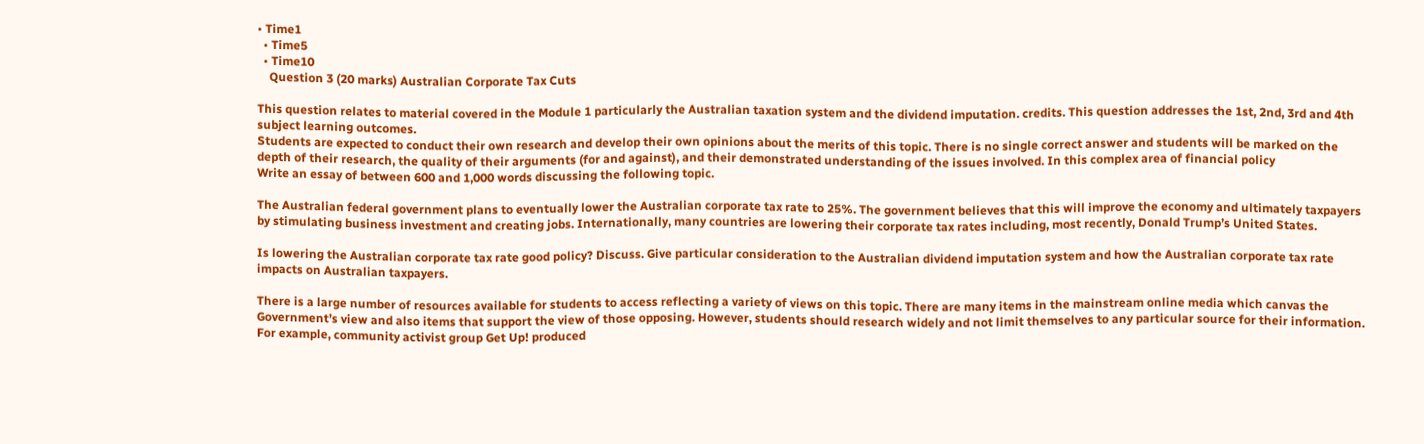• Time1
  • Time5
  • Time10
    Question 3 (20 marks) Australian Corporate Tax Cuts

This question relates to material covered in the Module 1 particularly the Australian taxation system and the dividend imputation. credits. This question addresses the 1st, 2nd, 3rd and 4th subject learning outcomes.
Students are expected to conduct their own research and develop their own opinions about the merits of this topic. There is no single correct answer and students will be marked on the depth of their research, the quality of their arguments (for and against), and their demonstrated understanding of the issues involved. In this complex area of financial policy
Write an essay of between 600 and 1,000 words discussing the following topic.

The Australian federal government plans to eventually lower the Australian corporate tax rate to 25%. The government believes that this will improve the economy and ultimately taxpayers by stimulating business investment and creating jobs. Internationally, many countries are lowering their corporate tax rates including, most recently, Donald Trump’s United States.

Is lowering the Australian corporate tax rate good policy? Discuss. Give particular consideration to the Australian dividend imputation system and how the Australian corporate tax rate impacts on Australian taxpayers.

There is a large number of resources available for students to access reflecting a variety of views on this topic. There are many items in the mainstream online media which canvas the Government’s view and also items that support the view of those opposing. However, students should research widely and not limit themselves to any particular source for their information. For example, community activist group Get Up! produced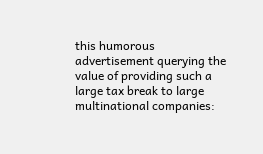this humorous advertisement querying the value of providing such a large tax break to large multinational companies: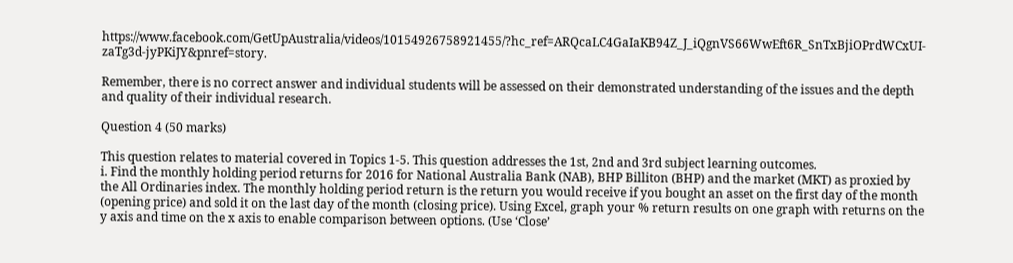https://www.facebook.com/GetUpAustralia/videos/10154926758921455/?hc_ref=ARQcaLC4GaIaKB94Z_J_iQgnVS66WwEft6R_SnTxBjiOPrdWCxUI-zaTg3d-jyPKiJY&pnref=story.

Remember, there is no correct answer and individual students will be assessed on their demonstrated understanding of the issues and the depth and quality of their individual research.

Question 4 (50 marks)

This question relates to material covered in Topics 1-5. This question addresses the 1st, 2nd and 3rd subject learning outcomes.
i. Find the monthly holding period returns for 2016 for National Australia Bank (NAB), BHP Billiton (BHP) and the market (MKT) as proxied by the All Ordinaries index. The monthly holding period return is the return you would receive if you bought an asset on the first day of the month (opening price) and sold it on the last day of the month (closing price). Using Excel, graph your % return results on one graph with returns on the y axis and time on the x axis to enable comparison between options. (Use ‘Close’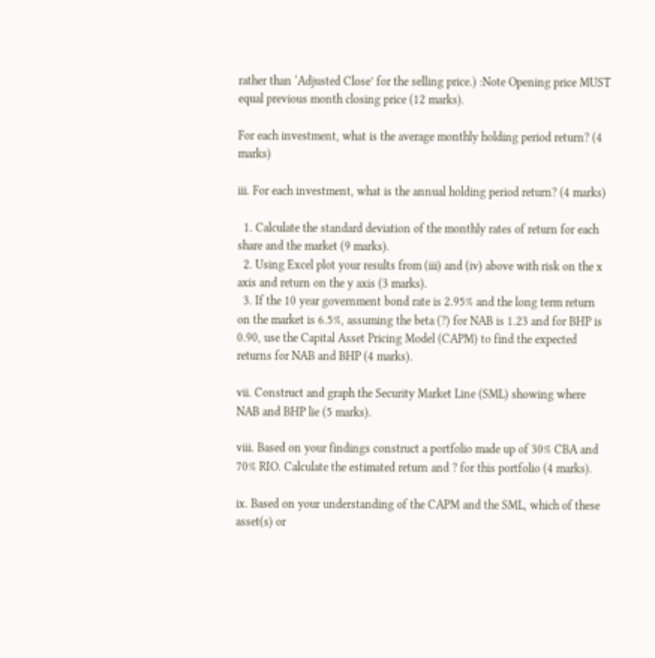rather than ‘Adjusted Close’ for the selling price.) :Note Opening price MUST equal previous month closing price (12 marks).

For each investment, what is the average monthly holding period return? (4 marks)

iii. For each investment, what is the annual holding period return? (4 marks)

  1. Calculate the standard deviation of the monthly rates of return for each share and the market (9 marks).
  2. Using Excel plot your results from (iii) and (iv) above with risk on the x axis and return on the y axis (3 marks).
  3. If the 10 year government bond rate is 2.95% and the long term return on the market is 6.5%, assuming the beta (?) for NAB is 1.23 and for BHP is 0.90, use the Capital Asset Pricing Model (CAPM) to find the expected returns for NAB and BHP (4 marks).

vii. Construct and graph the Security Market Line (SML) showing where NAB and BHP lie (5 marks).

viii. Based on your findings construct a portfolio made up of 30% CBA and 70% RIO. Calculate the estimated return and ? for this portfolio (4 marks).

ix. Based on your understanding of the CAPM and the SML, which of these asset(s) or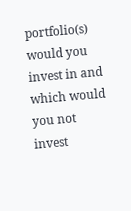portfolio(s) would you invest in and which would you not invest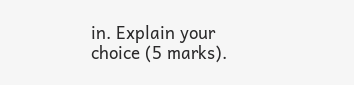in. Explain your choice (5 marks).